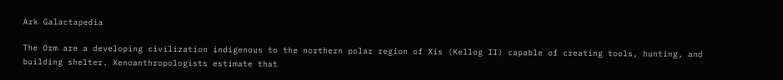Ark Galactapedia

The Orm are a developing civilization indigenous to the northern polar region of Xis (Kellog II) capable of creating tools, hunting, and building shelter. Xenoanthropologists estimate that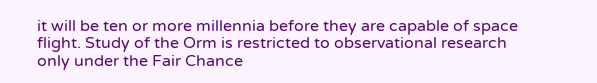it will be ten or more millennia before they are capable of space flight. Study of the Orm is restricted to observational research only under the Fair Chance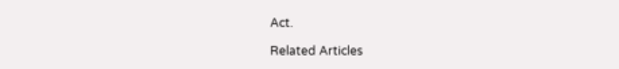Act.

Related Articles